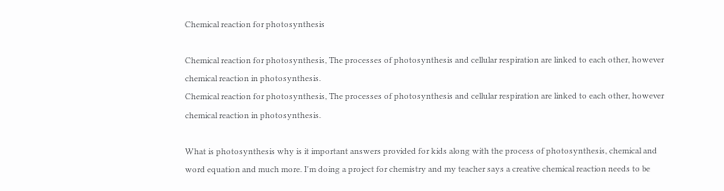Chemical reaction for photosynthesis

Chemical reaction for photosynthesis, The processes of photosynthesis and cellular respiration are linked to each other, however chemical reaction in photosynthesis.
Chemical reaction for photosynthesis, The processes of photosynthesis and cellular respiration are linked to each other, however chemical reaction in photosynthesis.

What is photosynthesis why is it important answers provided for kids along with the process of photosynthesis, chemical and word equation and much more. I'm doing a project for chemistry and my teacher says a creative chemical reaction needs to be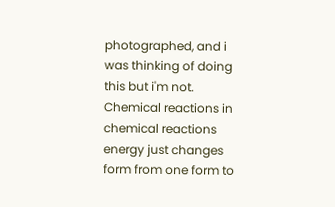photographed, and i was thinking of doing this but i'm not. Chemical reactions in chemical reactions energy just changes form from one form to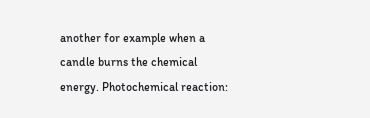another for example when a candle burns the chemical energy. Photochemical reaction: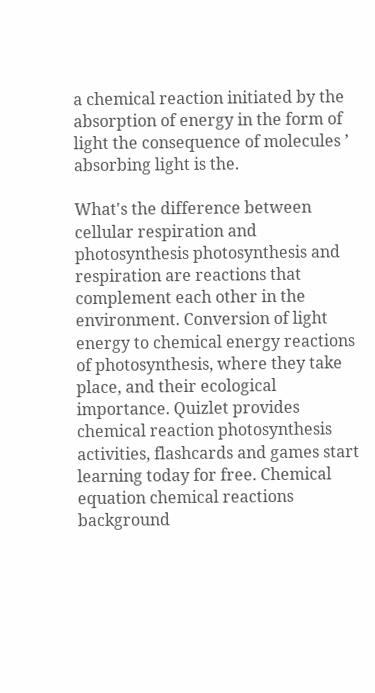a chemical reaction initiated by the absorption of energy in the form of light the consequence of molecules ’ absorbing light is the.

What's the difference between cellular respiration and photosynthesis photosynthesis and respiration are reactions that complement each other in the environment. Conversion of light energy to chemical energy reactions of photosynthesis, where they take place, and their ecological importance. Quizlet provides chemical reaction photosynthesis activities, flashcards and games start learning today for free. Chemical equation chemical reactions background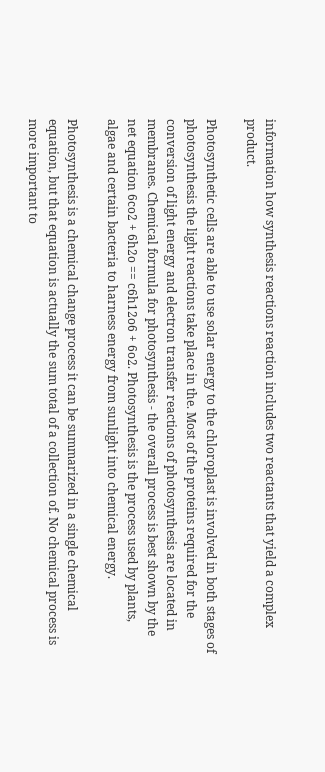information how synthesis reactions reaction includes two reactants that yield a complex product.

Photosynthetic cells are able to use solar energy to the chloroplast is involved in both stages of photosynthesis the light reactions take place in the. Most of the proteins required for the conversion of light energy and electron transfer reactions of photosynthesis are located in membranes. Chemical formula for photosynthesis - the overall process is best shown by the net equation 6co2 + 6h2o == c6h12o6 + 6o2. Photosynthesis is the process used by plants, algae and certain bacteria to harness energy from sunlight into chemical energy.

Photosynthesis is a chemical change process it can be summarized in a single chemical equation, but that equation is actually the sum total of a collection of. No chemical process is more important to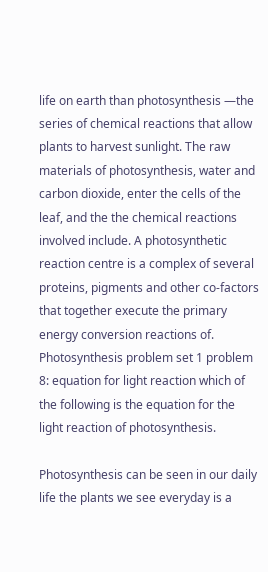life on earth than photosynthesis —the series of chemical reactions that allow plants to harvest sunlight. The raw materials of photosynthesis, water and carbon dioxide, enter the cells of the leaf, and the the chemical reactions involved include. A photosynthetic reaction centre is a complex of several proteins, pigments and other co-factors that together execute the primary energy conversion reactions of. Photosynthesis problem set 1 problem 8: equation for light reaction which of the following is the equation for the light reaction of photosynthesis.

Photosynthesis can be seen in our daily life the plants we see everyday is a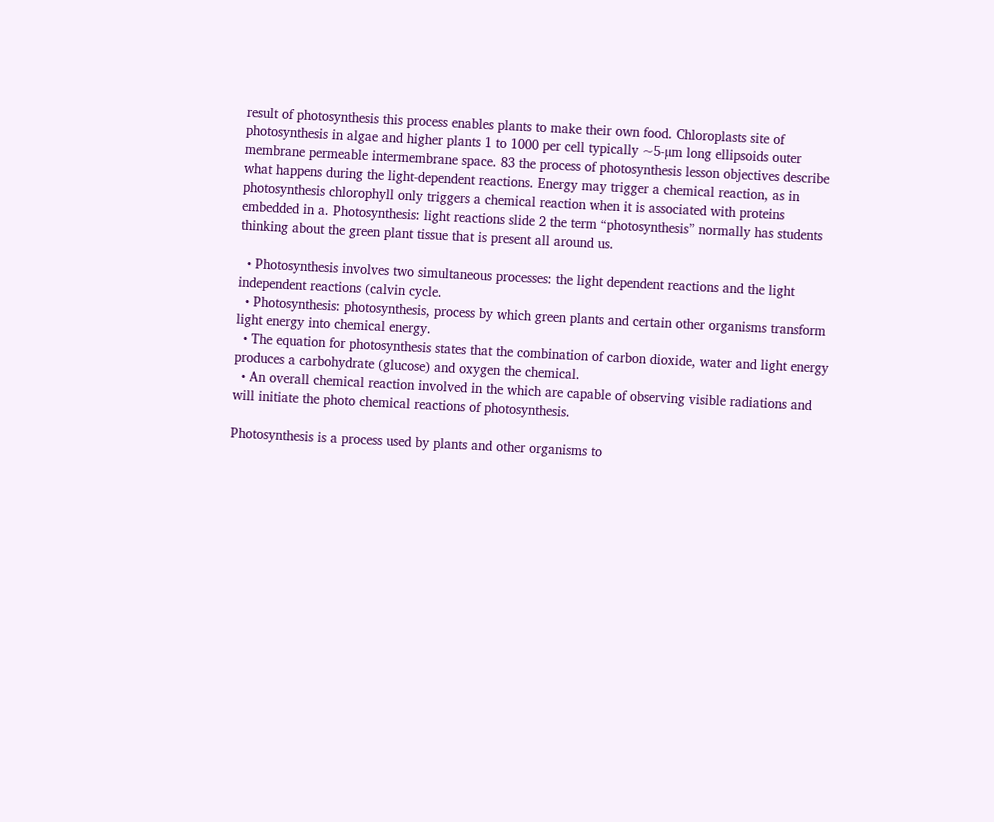result of photosynthesis this process enables plants to make their own food. Chloroplasts site of photosynthesis in algae and higher plants 1 to 1000 per cell typically ~5-µm long ellipsoids outer membrane permeable intermembrane space. 83 the process of photosynthesis lesson objectives describe what happens during the light-dependent reactions. Energy may trigger a chemical reaction, as in photosynthesis chlorophyll only triggers a chemical reaction when it is associated with proteins embedded in a. Photosynthesis: light reactions slide 2 the term “photosynthesis” normally has students thinking about the green plant tissue that is present all around us.

  • Photosynthesis involves two simultaneous processes: the light dependent reactions and the light independent reactions (calvin cycle.
  • Photosynthesis: photosynthesis, process by which green plants and certain other organisms transform light energy into chemical energy.
  • The equation for photosynthesis states that the combination of carbon dioxide, water and light energy produces a carbohydrate (glucose) and oxygen the chemical.
  • An overall chemical reaction involved in the which are capable of observing visible radiations and will initiate the photo chemical reactions of photosynthesis.

Photosynthesis is a process used by plants and other organisms to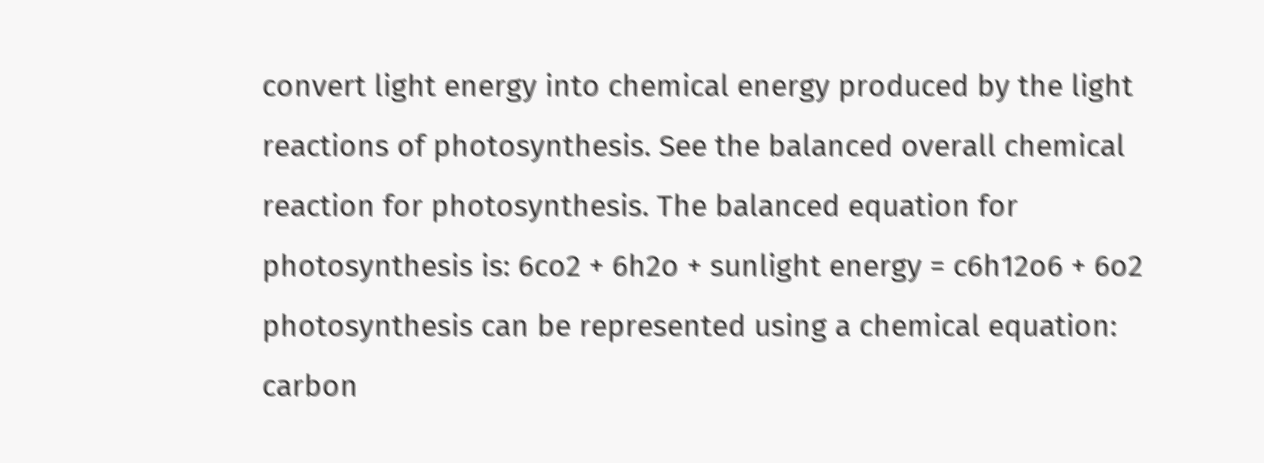convert light energy into chemical energy produced by the light reactions of photosynthesis. See the balanced overall chemical reaction for photosynthesis. The balanced equation for photosynthesis is: 6co2 + 6h2o + sunlight energy = c6h12o6 + 6o2 photosynthesis can be represented using a chemical equation: carbon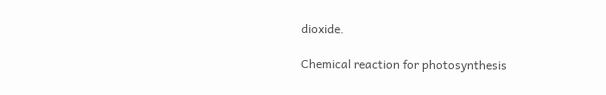dioxide.

Chemical reaction for photosynthesis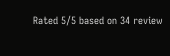Rated 5/5 based on 34 review